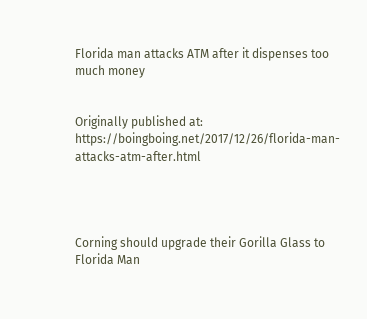Florida man attacks ATM after it dispenses too much money


Originally published at: https://boingboing.net/2017/12/26/florida-man-attacks-atm-after.html




Corning should upgrade their Gorilla Glass to Florida Man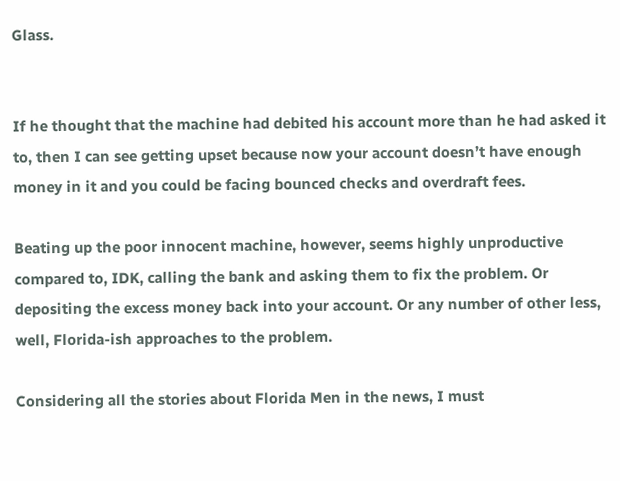Glass.


If he thought that the machine had debited his account more than he had asked it to, then I can see getting upset because now your account doesn’t have enough money in it and you could be facing bounced checks and overdraft fees.

Beating up the poor innocent machine, however, seems highly unproductive compared to, IDK, calling the bank and asking them to fix the problem. Or depositing the excess money back into your account. Or any number of other less, well, Florida-ish approaches to the problem.

Considering all the stories about Florida Men in the news, I must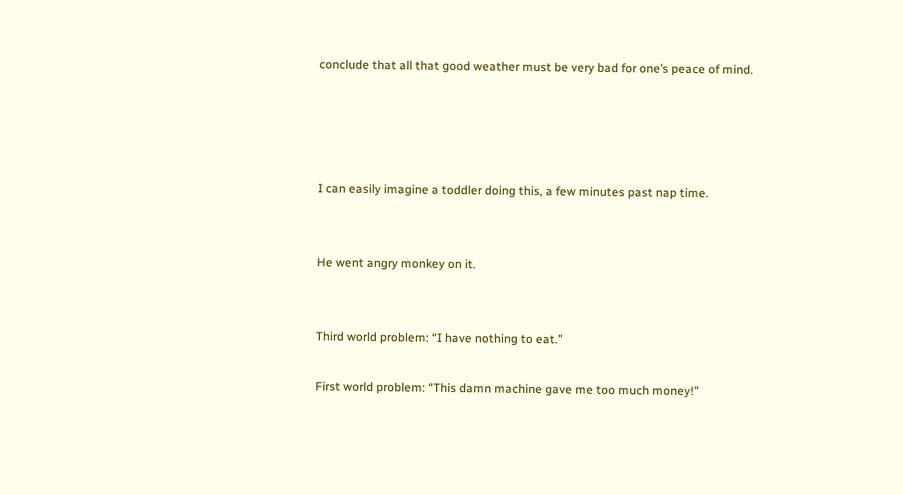conclude that all that good weather must be very bad for one’s peace of mind.




I can easily imagine a toddler doing this, a few minutes past nap time.


He went angry monkey on it.


Third world problem: “I have nothing to eat.”

First world problem: “This damn machine gave me too much money!”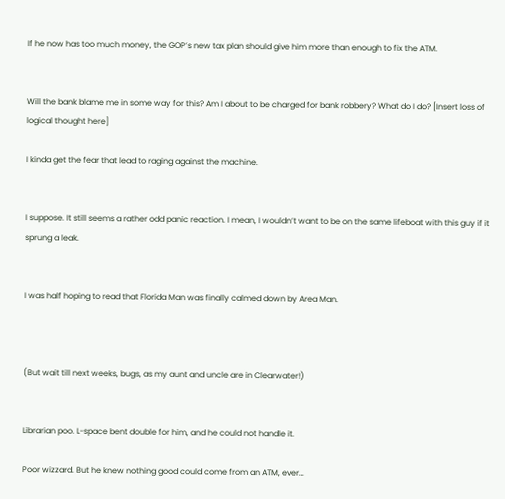If he now has too much money, the GOP’s new tax plan should give him more than enough to fix the ATM.


Will the bank blame me in some way for this? Am I about to be charged for bank robbery? What do I do? [Insert loss of logical thought here]

I kinda get the fear that lead to raging against the machine.


I suppose. It still seems a rather odd panic reaction. I mean, I wouldn’t want to be on the same lifeboat with this guy if it sprung a leak.


I was half hoping to read that Florida Man was finally calmed down by Area Man.



(But wait till next weeks, bugs, as my aunt and uncle are in Clearwater!)


Librarian poo. L-space bent double for him, and he could not handle it.

Poor wizzard. But he knew nothing good could come from an ATM, ever…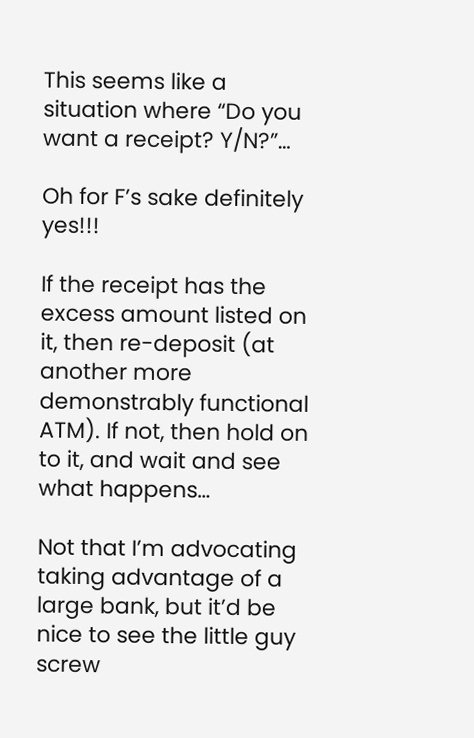This seems like a situation where “Do you want a receipt? Y/N?”…

Oh for F’s sake definitely yes!!!

If the receipt has the excess amount listed on it, then re-deposit (at another more demonstrably functional ATM). If not, then hold on to it, and wait and see what happens…

Not that I’m advocating taking advantage of a large bank, but it’d be nice to see the little guy screw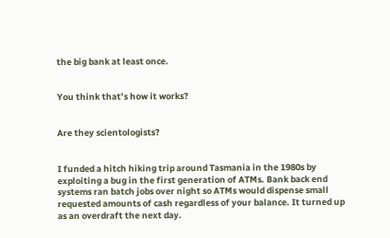the big bank at least once.


You think that’s how it works?


Are they scientologists?


I funded a hitch hiking trip around Tasmania in the 1980s by exploiting a bug in the first generation of ATMs. Bank back end systems ran batch jobs over night so ATMs would dispense small requested amounts of cash regardless of your balance. It turned up as an overdraft the next day.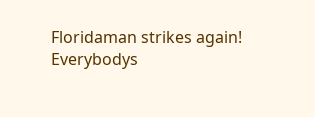Floridaman strikes again!
Everybodys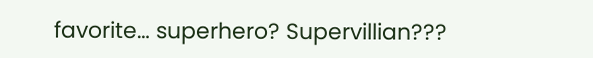favorite… superhero? Supervillian???